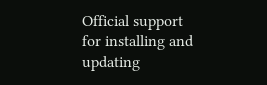Official support for installing and updating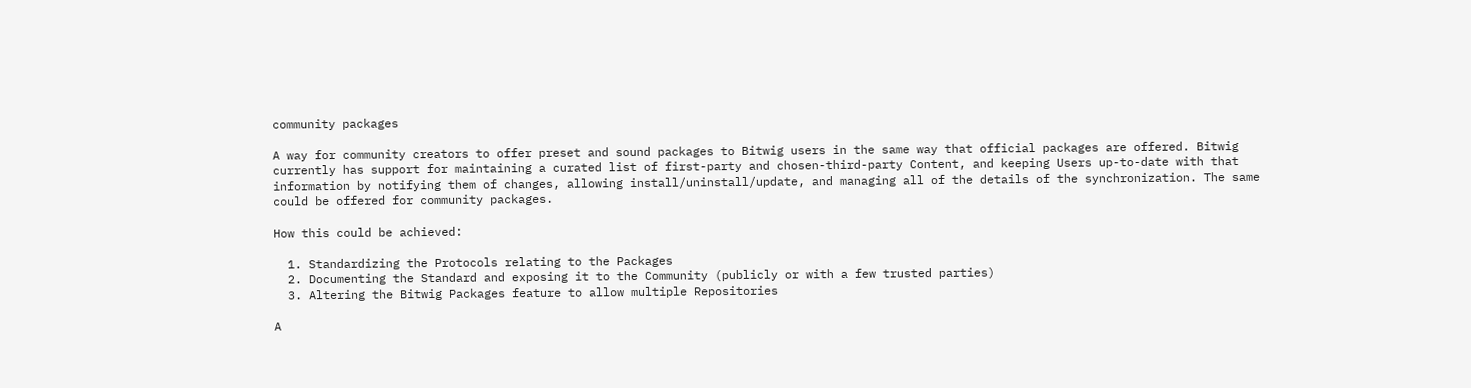community packages

A way for community creators to offer preset and sound packages to Bitwig users in the same way that official packages are offered. Bitwig currently has support for maintaining a curated list of first-party and chosen-third-party Content, and keeping Users up-to-date with that information by notifying them of changes, allowing install/uninstall/update, and managing all of the details of the synchronization. The same could be offered for community packages.

How this could be achieved:

  1. Standardizing the Protocols relating to the Packages
  2. Documenting the Standard and exposing it to the Community (publicly or with a few trusted parties)
  3. Altering the Bitwig Packages feature to allow multiple Repositories

A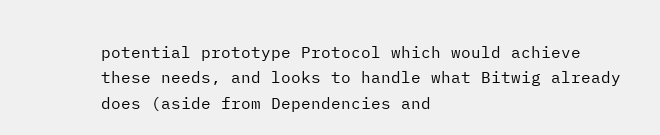potential prototype Protocol which would achieve these needs, and looks to handle what Bitwig already does (aside from Dependencies and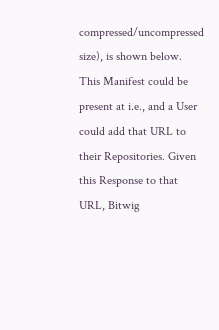compressed/uncompressed size), is shown below. This Manifest could be present at i.e., and a User could add that URL to their Repositories. Given this Response to that URL, Bitwig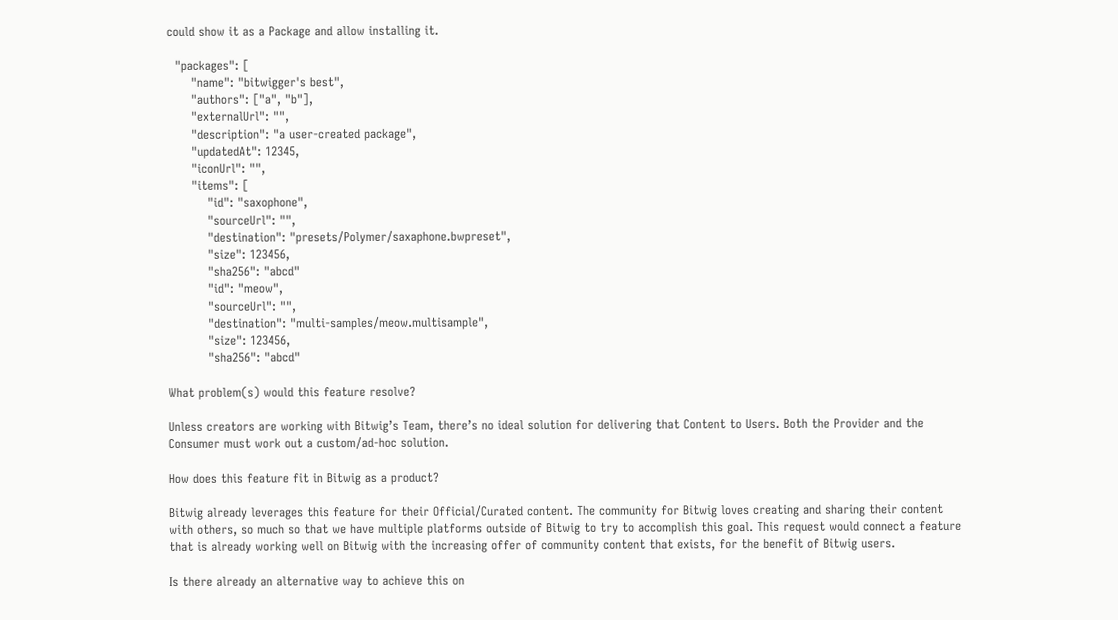could show it as a Package and allow installing it.

  "packages": [
      "name": "bitwigger's best",
      "authors": ["a", "b"],
      "externalUrl": "",
      "description": "a user-created package",
      "updatedAt": 12345,
      "iconUrl": "",
      "items": [
          "id": "saxophone",
          "sourceUrl": "",
          "destination": "presets/Polymer/saxaphone.bwpreset",
          "size": 123456,
          "sha256": "abcd"
          "id": "meow",
          "sourceUrl": "",
          "destination": "multi-samples/meow.multisample",
          "size": 123456,
          "sha256": "abcd"

What problem(s) would this feature resolve?

Unless creators are working with Bitwig’s Team, there’s no ideal solution for delivering that Content to Users. Both the Provider and the Consumer must work out a custom/ad-hoc solution.

How does this feature fit in Bitwig as a product?

Bitwig already leverages this feature for their Official/Curated content. The community for Bitwig loves creating and sharing their content with others, so much so that we have multiple platforms outside of Bitwig to try to accomplish this goal. This request would connect a feature that is already working well on Bitwig with the increasing offer of community content that exists, for the benefit of Bitwig users.

Is there already an alternative way to achieve this on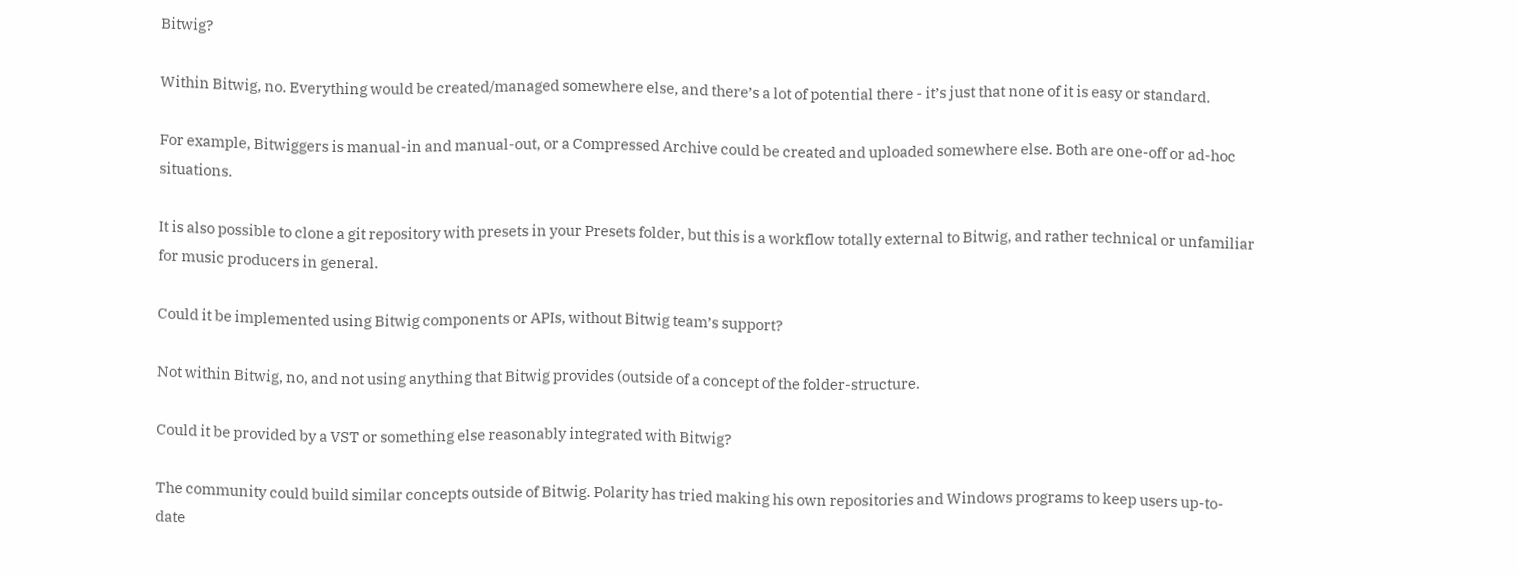Bitwig?

Within Bitwig, no. Everything would be created/managed somewhere else, and there’s a lot of potential there - it’s just that none of it is easy or standard.

For example, Bitwiggers is manual-in and manual-out, or a Compressed Archive could be created and uploaded somewhere else. Both are one-off or ad-hoc situations.

It is also possible to clone a git repository with presets in your Presets folder, but this is a workflow totally external to Bitwig, and rather technical or unfamiliar for music producers in general.

Could it be implemented using Bitwig components or APIs, without Bitwig team’s support?

Not within Bitwig, no, and not using anything that Bitwig provides (outside of a concept of the folder-structure.

Could it be provided by a VST or something else reasonably integrated with Bitwig?

The community could build similar concepts outside of Bitwig. Polarity has tried making his own repositories and Windows programs to keep users up-to-date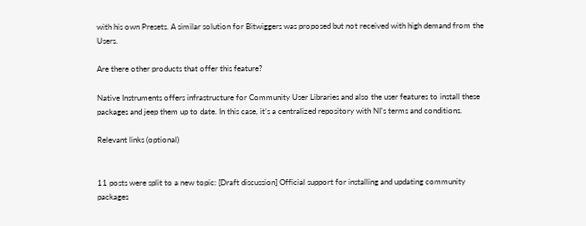with his own Presets. A similar solution for Bitwiggers was proposed but not received with high demand from the Users.

Are there other products that offer this feature?

Native Instruments offers infrastructure for Community User Libraries and also the user features to install these packages and jeep them up to date. In this case, it’s a centralized repository with NI’s terms and conditions.

Relevant links (optional)


11 posts were split to a new topic: [Draft discussion] Official support for installing and updating community packages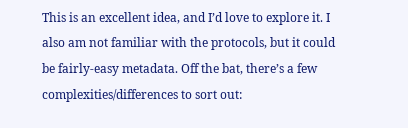This is an excellent idea, and I’d love to explore it. I also am not familiar with the protocols, but it could be fairly-easy metadata. Off the bat, there’s a few complexities/differences to sort out: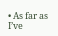• As far as I’ve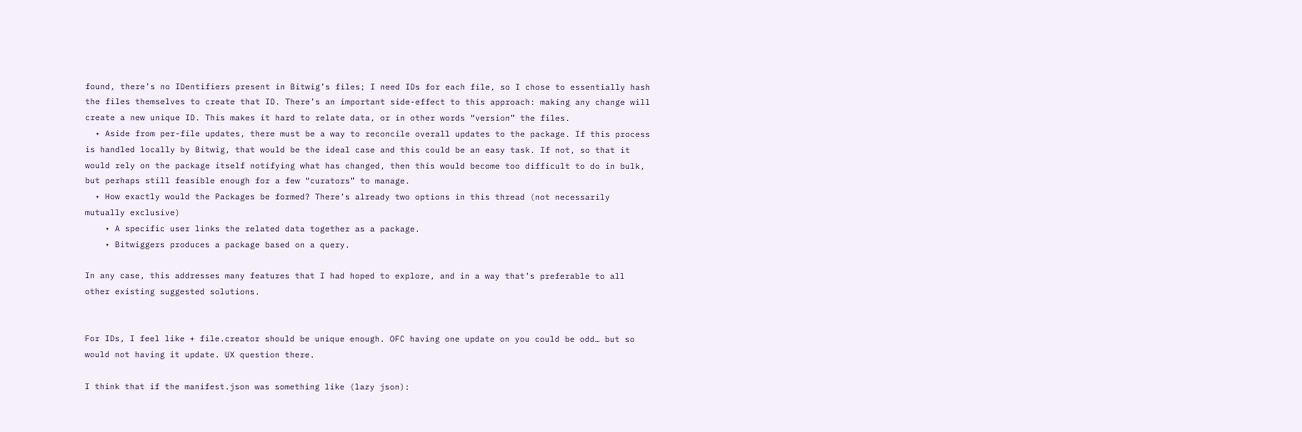found, there’s no IDentifiers present in Bitwig’s files; I need IDs for each file, so I chose to essentially hash the files themselves to create that ID. There’s an important side-effect to this approach: making any change will create a new unique ID. This makes it hard to relate data, or in other words “version” the files.
  • Aside from per-file updates, there must be a way to reconcile overall updates to the package. If this process is handled locally by Bitwig, that would be the ideal case and this could be an easy task. If not, so that it would rely on the package itself notifying what has changed, then this would become too difficult to do in bulk, but perhaps still feasible enough for a few “curators” to manage.
  • How exactly would the Packages be formed? There’s already two options in this thread (not necessarily mutually exclusive)
    • A specific user links the related data together as a package.
    • Bitwiggers produces a package based on a query.

In any case, this addresses many features that I had hoped to explore, and in a way that’s preferable to all other existing suggested solutions.


For IDs, I feel like + file.creator should be unique enough. OFC having one update on you could be odd… but so would not having it update. UX question there.

I think that if the manifest.json was something like (lazy json):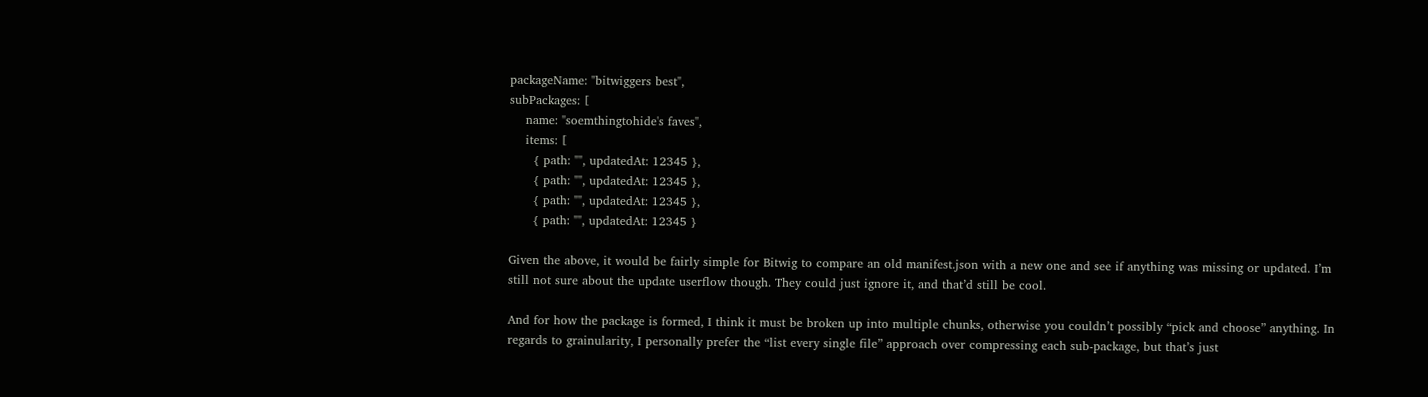packageName: "bitwiggers best",
subPackages: [
    name: "soemthingtohide's faves",
    items: [
      { path: "", updatedAt: 12345 },
      { path: "", updatedAt: 12345 },
      { path: "", updatedAt: 12345 },
      { path: "", updatedAt: 12345 }

Given the above, it would be fairly simple for Bitwig to compare an old manifest.json with a new one and see if anything was missing or updated. I’m still not sure about the update userflow though. They could just ignore it, and that’d still be cool.

And for how the package is formed, I think it must be broken up into multiple chunks, otherwise you couldn’t possibly “pick and choose” anything. In regards to grainularity, I personally prefer the “list every single file” approach over compressing each sub-package, but that’s just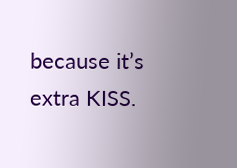because it’s extra KISS.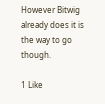However Bitwig already does it is the way to go though.

1 Like